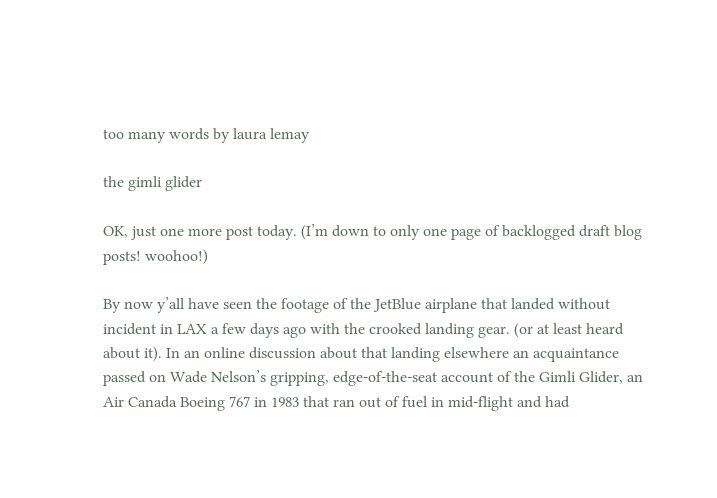too many words by laura lemay

the gimli glider

OK, just one more post today. (I’m down to only one page of backlogged draft blog posts! woohoo!)

By now y’all have seen the footage of the JetBlue airplane that landed without incident in LAX a few days ago with the crooked landing gear. (or at least heard about it). In an online discussion about that landing elsewhere an acquaintance passed on Wade Nelson’s gripping, edge-of-the-seat account of the Gimli Glider, an Air Canada Boeing 767 in 1983 that ran out of fuel in mid-flight and had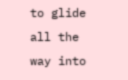to glide all the way into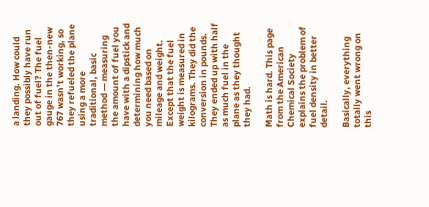a landing. How could they possibly have run out of fuel? The fuel gauge in the then-new 767 wasn’t working, so they refueled the plane using a more traditional, basic method — measuring the amount of fuel you have with a dipstick and determining how much you need based on mileage and weight. Except that the fuel weight is measured in kilograms. They did the conversion in pounds. They ended up with half as much fuel in the plane as they thought they had.

Math is hard. This page from the American Chemical Society explains the problem of fuel density in better detail.

Basically, everything totally went wrong on this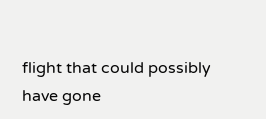flight that could possibly have gone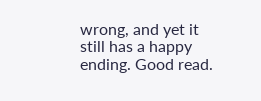wrong, and yet it still has a happy ending. Good read.